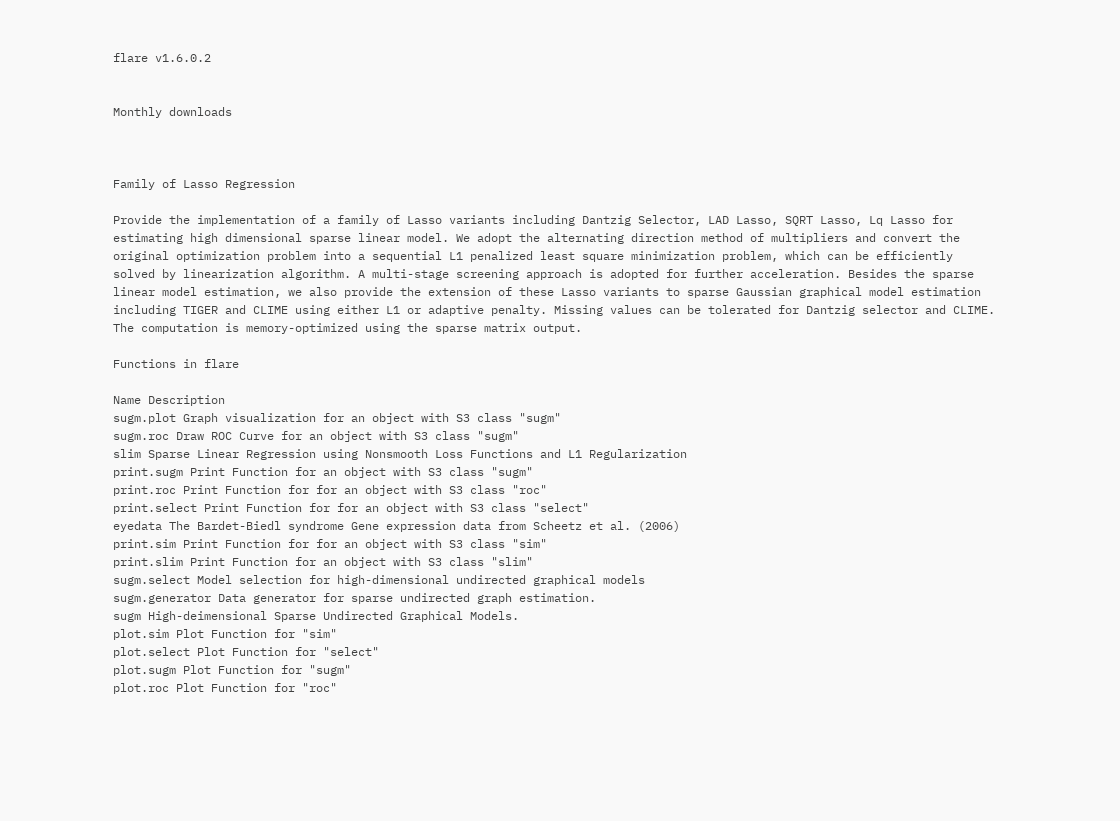flare v1.6.0.2


Monthly downloads



Family of Lasso Regression

Provide the implementation of a family of Lasso variants including Dantzig Selector, LAD Lasso, SQRT Lasso, Lq Lasso for estimating high dimensional sparse linear model. We adopt the alternating direction method of multipliers and convert the original optimization problem into a sequential L1 penalized least square minimization problem, which can be efficiently solved by linearization algorithm. A multi-stage screening approach is adopted for further acceleration. Besides the sparse linear model estimation, we also provide the extension of these Lasso variants to sparse Gaussian graphical model estimation including TIGER and CLIME using either L1 or adaptive penalty. Missing values can be tolerated for Dantzig selector and CLIME. The computation is memory-optimized using the sparse matrix output.

Functions in flare

Name Description
sugm.plot Graph visualization for an object with S3 class "sugm"
sugm.roc Draw ROC Curve for an object with S3 class "sugm"
slim Sparse Linear Regression using Nonsmooth Loss Functions and L1 Regularization
print.sugm Print Function for an object with S3 class "sugm"
print.roc Print Function for for an object with S3 class "roc"
print.select Print Function for for an object with S3 class "select"
eyedata The Bardet-Biedl syndrome Gene expression data from Scheetz et al. (2006)
print.sim Print Function for for an object with S3 class "sim"
print.slim Print Function for an object with S3 class "slim"
sugm.select Model selection for high-dimensional undirected graphical models
sugm.generator Data generator for sparse undirected graph estimation.
sugm High-deimensional Sparse Undirected Graphical Models.
plot.sim Plot Function for "sim"
plot.select Plot Function for "select"
plot.sugm Plot Function for "sugm"
plot.roc Plot Function for "roc"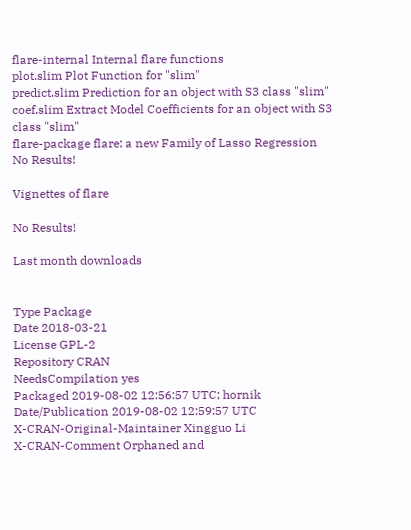flare-internal Internal flare functions
plot.slim Plot Function for "slim"
predict.slim Prediction for an object with S3 class "slim"
coef.slim Extract Model Coefficients for an object with S3 class "slim"
flare-package flare: a new Family of Lasso Regression
No Results!

Vignettes of flare

No Results!

Last month downloads


Type Package
Date 2018-03-21
License GPL-2
Repository CRAN
NeedsCompilation yes
Packaged 2019-08-02 12:56:57 UTC; hornik
Date/Publication 2019-08-02 12:59:57 UTC
X-CRAN-Original-Maintainer Xingguo Li
X-CRAN-Comment Orphaned and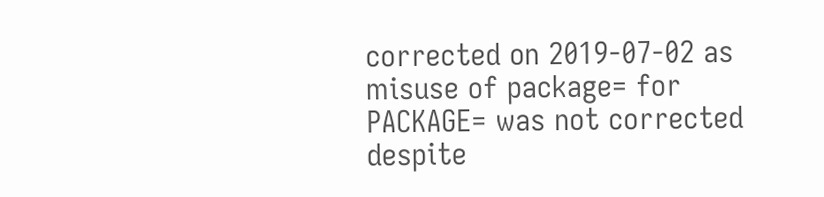corrected on 2019-07-02 as misuse of package= for PACKAGE= was not corrected despite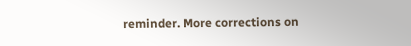reminder. More corrections on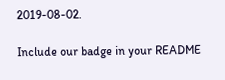2019-08-02.

Include our badge in your README